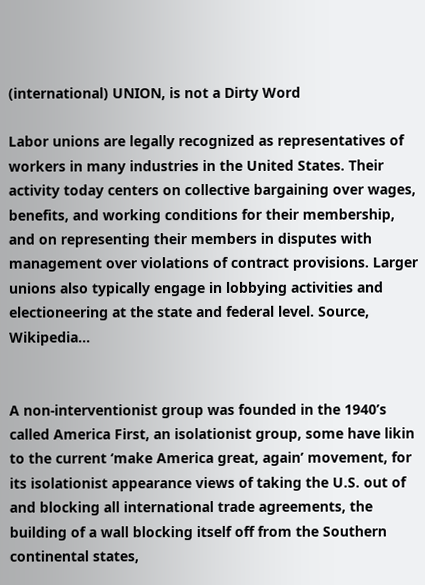(international) UNION, is not a Dirty Word

Labor unions are legally recognized as representatives of workers in many industries in the United States. Their activity today centers on collective bargaining over wages, benefits, and working conditions for their membership, and on representing their members in disputes with management over violations of contract provisions. Larger unions also typically engage in lobbying activities and electioneering at the state and federal level. Source, Wikipedia…


A non-interventionist group was founded in the 1940’s called America First, an isolationist group, some have likin to the current ‘make America great, again’ movement, for its isolationist appearance views of taking the U.S. out of and blocking all international trade agreements, the building of a wall blocking itself off from the Southern continental states,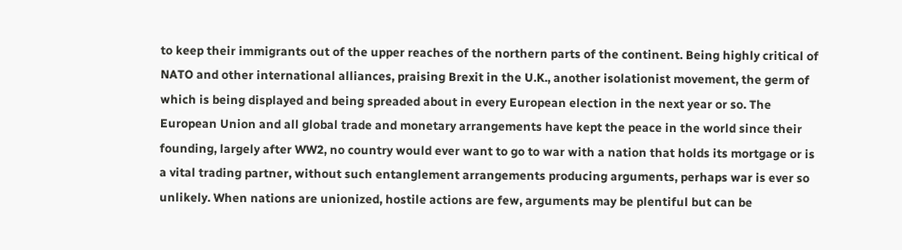to keep their immigrants out of the upper reaches of the northern parts of the continent. Being highly critical of NATO and other international alliances, praising Brexit in the U.K., another isolationist movement, the germ of which is being displayed and being spreaded about in every European election in the next year or so. The European Union and all global trade and monetary arrangements have kept the peace in the world since their founding, largely after WW2, no country would ever want to go to war with a nation that holds its mortgage or is a vital trading partner, without such entanglement arrangements producing arguments, perhaps war is ever so unlikely. When nations are unionized, hostile actions are few, arguments may be plentiful but can be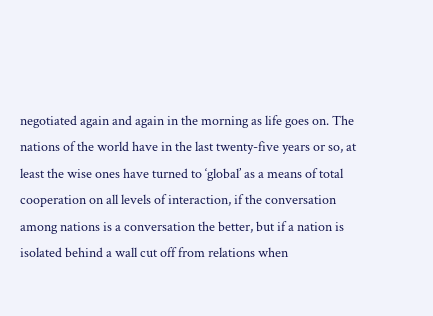negotiated again and again in the morning as life goes on. The nations of the world have in the last twenty-five years or so, at least the wise ones have turned to ‘global’ as a means of total cooperation on all levels of interaction, if the conversation among nations is a conversation the better, but if a nation is isolated behind a wall cut off from relations when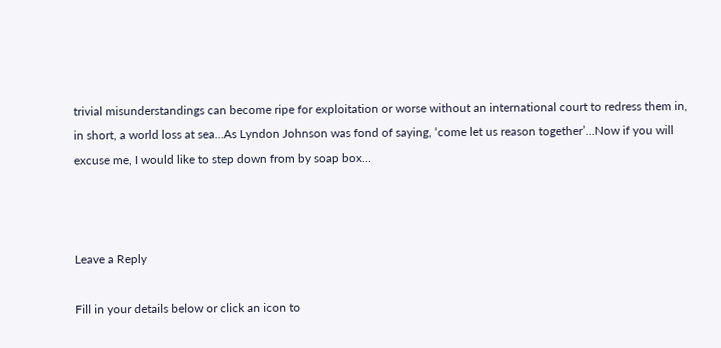trivial misunderstandings can become ripe for exploitation or worse without an international court to redress them in, in short, a world loss at sea…As Lyndon Johnson was fond of saying, ‘come let us reason together’…Now if you will excuse me, I would like to step down from by soap box…



Leave a Reply

Fill in your details below or click an icon to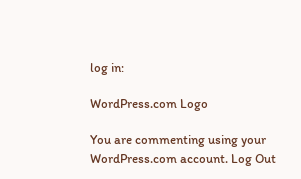log in:

WordPress.com Logo

You are commenting using your WordPress.com account. Log Out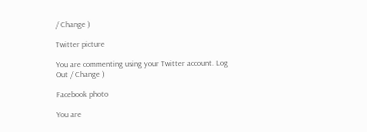/ Change )

Twitter picture

You are commenting using your Twitter account. Log Out / Change )

Facebook photo

You are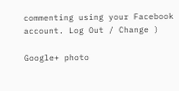commenting using your Facebook account. Log Out / Change )

Google+ photo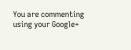You are commenting using your Google+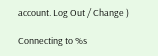account. Log Out / Change )

Connecting to %s